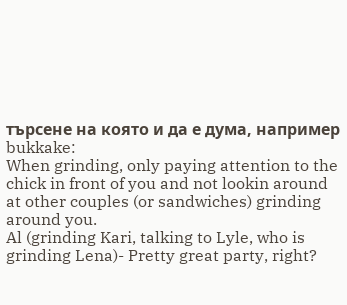търсене на която и да е дума, например bukkake:
When grinding, only paying attention to the chick in front of you and not lookin around at other couples (or sandwiches) grinding around you.
Al (grinding Kari, talking to Lyle, who is grinding Lena)- Pretty great party, right?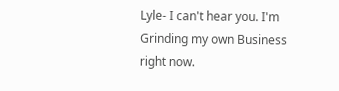Lyle- I can't hear you. I'm Grinding my own Business right now.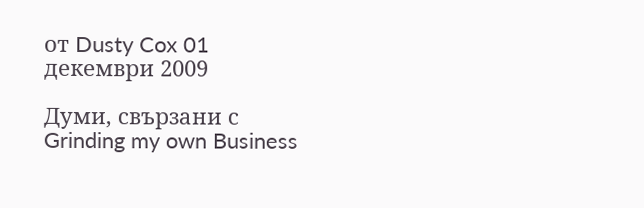от Dusty Cox 01 декември 2009

Думи, свързани с Grinding my own Business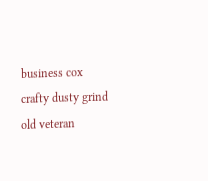business cox crafty dusty grind old veteran